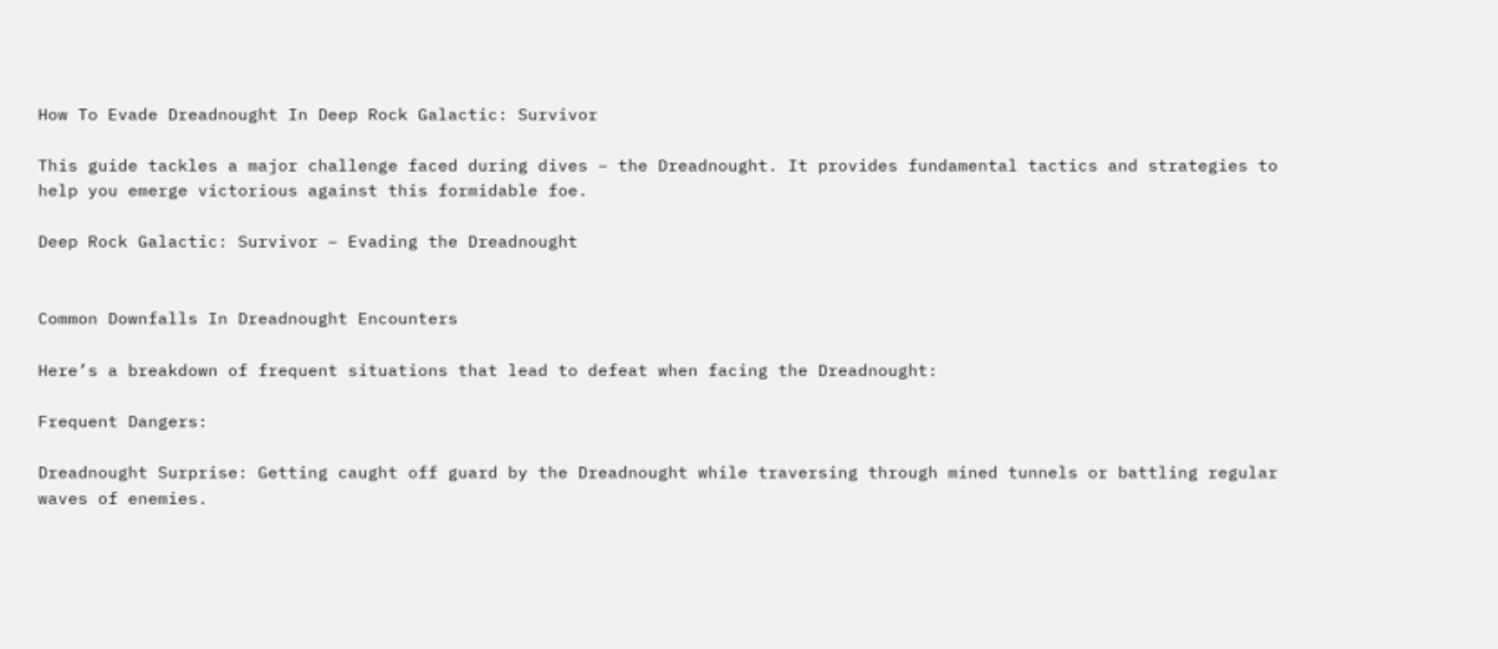How To Evade Dreadnought In Deep Rock Galactic: Survivor

This guide tackles a major challenge faced during dives – the Dreadnought. It provides fundamental tactics and strategies to help you emerge victorious against this formidable foe.

Deep Rock Galactic: Survivor – Evading the Dreadnought


Common Downfalls In Dreadnought Encounters

Here’s a breakdown of frequent situations that lead to defeat when facing the Dreadnought:

Frequent Dangers:

Dreadnought Surprise: Getting caught off guard by the Dreadnought while traversing through mined tunnels or battling regular waves of enemies.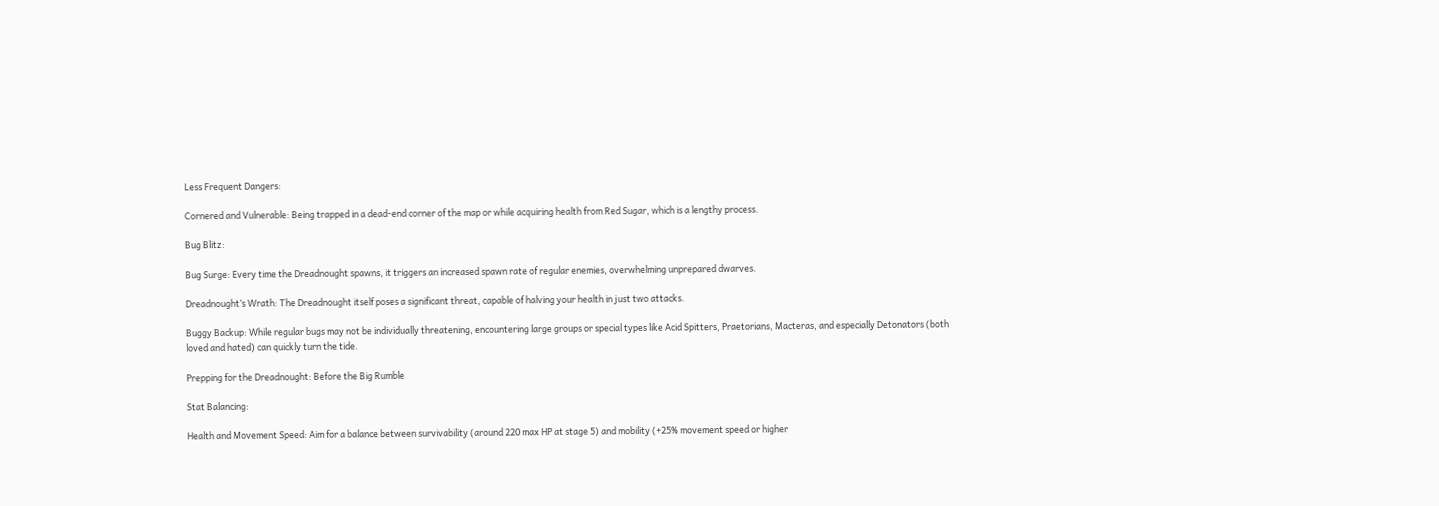Less Frequent Dangers:

Cornered and Vulnerable: Being trapped in a dead-end corner of the map or while acquiring health from Red Sugar, which is a lengthy process.

Bug Blitz:

Bug Surge: Every time the Dreadnought spawns, it triggers an increased spawn rate of regular enemies, overwhelming unprepared dwarves.

Dreadnought’s Wrath: The Dreadnought itself poses a significant threat, capable of halving your health in just two attacks.

Buggy Backup: While regular bugs may not be individually threatening, encountering large groups or special types like Acid Spitters, Praetorians, Macteras, and especially Detonators (both loved and hated) can quickly turn the tide.

Prepping for the Dreadnought: Before the Big Rumble

Stat Balancing:

Health and Movement Speed: Aim for a balance between survivability (around 220 max HP at stage 5) and mobility (+25% movement speed or higher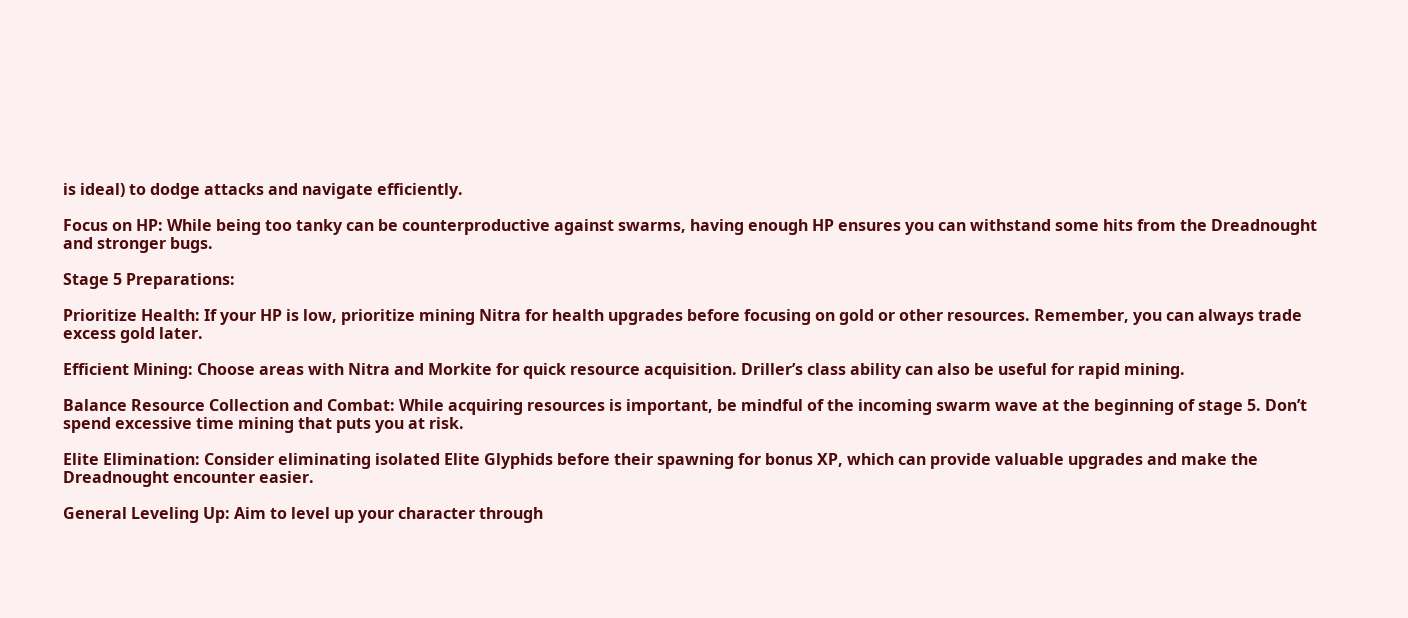is ideal) to dodge attacks and navigate efficiently.

Focus on HP: While being too tanky can be counterproductive against swarms, having enough HP ensures you can withstand some hits from the Dreadnought and stronger bugs.

Stage 5 Preparations:

Prioritize Health: If your HP is low, prioritize mining Nitra for health upgrades before focusing on gold or other resources. Remember, you can always trade excess gold later.

Efficient Mining: Choose areas with Nitra and Morkite for quick resource acquisition. Driller’s class ability can also be useful for rapid mining.

Balance Resource Collection and Combat: While acquiring resources is important, be mindful of the incoming swarm wave at the beginning of stage 5. Don’t spend excessive time mining that puts you at risk.

Elite Elimination: Consider eliminating isolated Elite Glyphids before their spawning for bonus XP, which can provide valuable upgrades and make the Dreadnought encounter easier.

General Leveling Up: Aim to level up your character through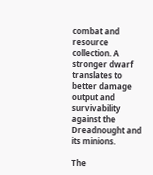combat and resource collection. A stronger dwarf translates to better damage output and survivability against the Dreadnought and its minions.

The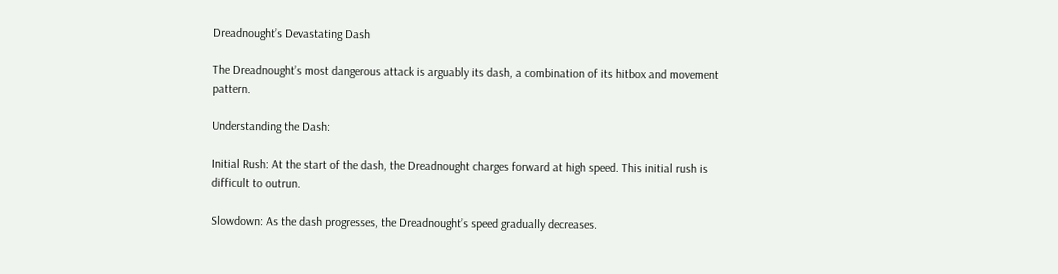Dreadnought’s Devastating Dash

The Dreadnought’s most dangerous attack is arguably its dash, a combination of its hitbox and movement pattern.

Understanding the Dash:

Initial Rush: At the start of the dash, the Dreadnought charges forward at high speed. This initial rush is difficult to outrun.

Slowdown: As the dash progresses, the Dreadnought’s speed gradually decreases.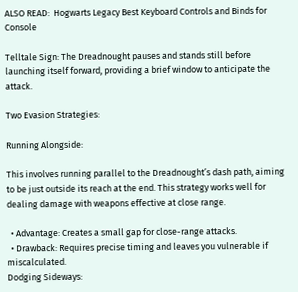ALSO READ:  Hogwarts Legacy Best Keyboard Controls and Binds for Console

Telltale Sign: The Dreadnought pauses and stands still before launching itself forward, providing a brief window to anticipate the attack.

Two Evasion Strategies:

Running Alongside:

This involves running parallel to the Dreadnought’s dash path, aiming to be just outside its reach at the end. This strategy works well for dealing damage with weapons effective at close range.

  • Advantage: Creates a small gap for close-range attacks.
  • Drawback: Requires precise timing and leaves you vulnerable if miscalculated.
Dodging Sideways: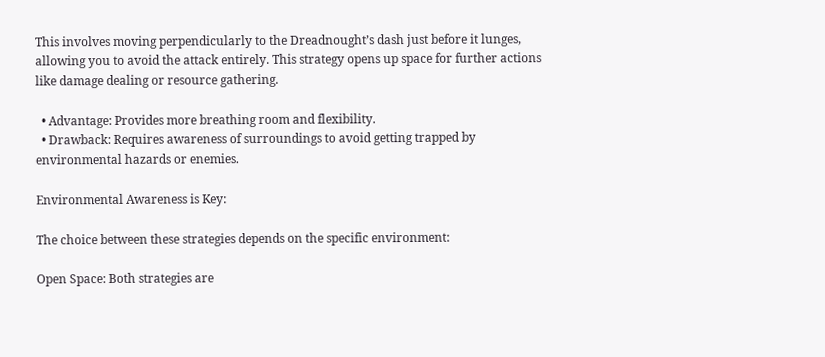This involves moving perpendicularly to the Dreadnought’s dash just before it lunges, allowing you to avoid the attack entirely. This strategy opens up space for further actions like damage dealing or resource gathering.

  • Advantage: Provides more breathing room and flexibility.
  • Drawback: Requires awareness of surroundings to avoid getting trapped by environmental hazards or enemies.

Environmental Awareness is Key:

The choice between these strategies depends on the specific environment:

Open Space: Both strategies are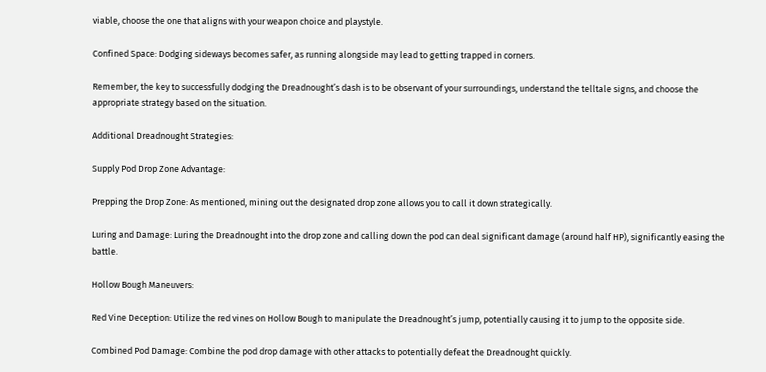viable, choose the one that aligns with your weapon choice and playstyle.

Confined Space: Dodging sideways becomes safer, as running alongside may lead to getting trapped in corners.

Remember, the key to successfully dodging the Dreadnought’s dash is to be observant of your surroundings, understand the telltale signs, and choose the appropriate strategy based on the situation.

Additional Dreadnought Strategies:

Supply Pod Drop Zone Advantage:

Prepping the Drop Zone: As mentioned, mining out the designated drop zone allows you to call it down strategically.

Luring and Damage: Luring the Dreadnought into the drop zone and calling down the pod can deal significant damage (around half HP), significantly easing the battle.

Hollow Bough Maneuvers:

Red Vine Deception: Utilize the red vines on Hollow Bough to manipulate the Dreadnought’s jump, potentially causing it to jump to the opposite side.

Combined Pod Damage: Combine the pod drop damage with other attacks to potentially defeat the Dreadnought quickly.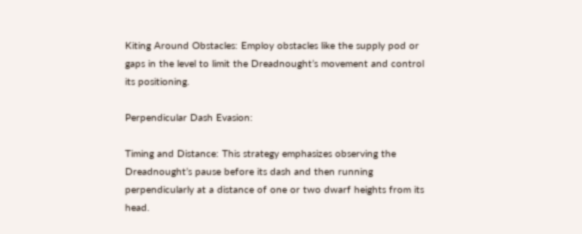Kiting Around Obstacles: Employ obstacles like the supply pod or gaps in the level to limit the Dreadnought’s movement and control its positioning.

Perpendicular Dash Evasion:

Timing and Distance: This strategy emphasizes observing the Dreadnought’s pause before its dash and then running perpendicularly at a distance of one or two dwarf heights from its head.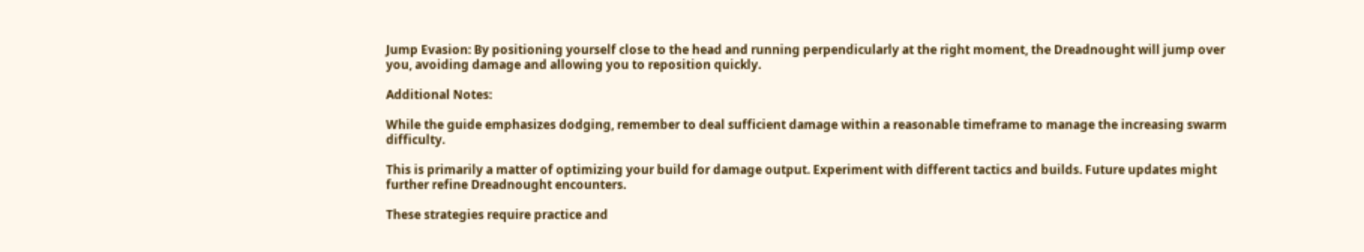Jump Evasion: By positioning yourself close to the head and running perpendicularly at the right moment, the Dreadnought will jump over you, avoiding damage and allowing you to reposition quickly.

Additional Notes:

While the guide emphasizes dodging, remember to deal sufficient damage within a reasonable timeframe to manage the increasing swarm difficulty.

This is primarily a matter of optimizing your build for damage output. Experiment with different tactics and builds. Future updates might further refine Dreadnought encounters.

These strategies require practice and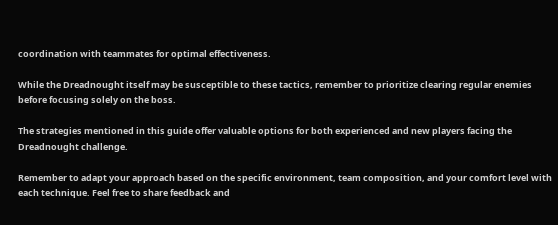coordination with teammates for optimal effectiveness.

While the Dreadnought itself may be susceptible to these tactics, remember to prioritize clearing regular enemies before focusing solely on the boss.

The strategies mentioned in this guide offer valuable options for both experienced and new players facing the Dreadnought challenge.

Remember to adapt your approach based on the specific environment, team composition, and your comfort level with each technique. Feel free to share feedback and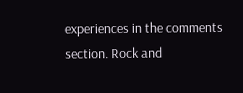experiences in the comments section. Rock and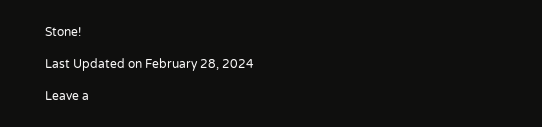Stone!

Last Updated on February 28, 2024

Leave a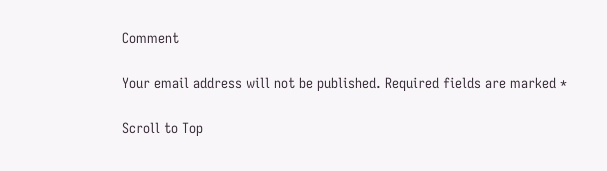Comment

Your email address will not be published. Required fields are marked *

Scroll to Top